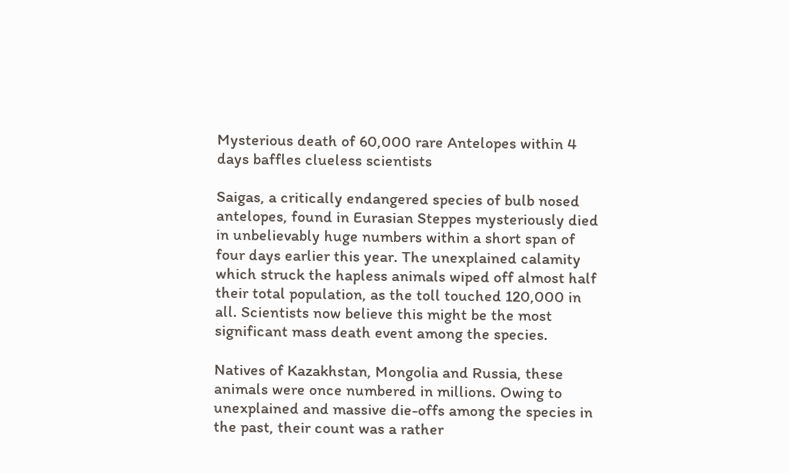Mysterious death of 60,000 rare Antelopes within 4 days baffles clueless scientists

Saigas, a critically endangered species of bulb nosed antelopes, found in Eurasian Steppes mysteriously died in unbelievably huge numbers within a short span of four days earlier this year. The unexplained calamity which struck the hapless animals wiped off almost half their total population, as the toll touched 120,000 in all. Scientists now believe this might be the most significant mass death event among the species.

Natives of Kazakhstan, Mongolia and Russia, these animals were once numbered in millions. Owing to unexplained and massive die-offs among the species in the past, their count was a rather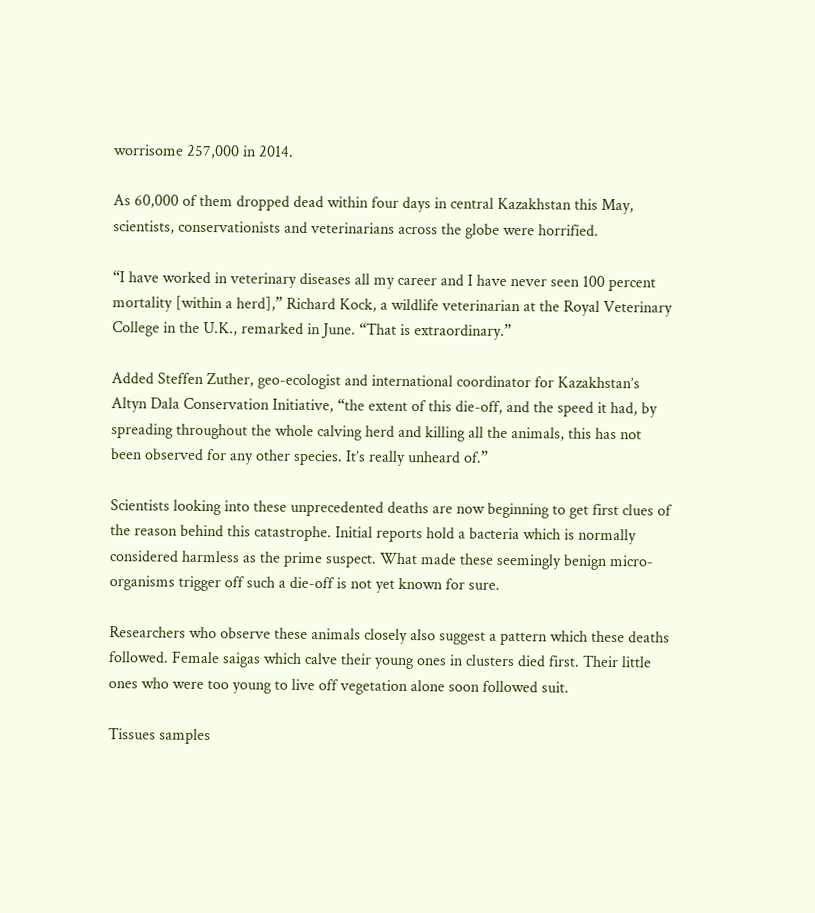worrisome 257,000 in 2014.

As 60,000 of them dropped dead within four days in central Kazakhstan this May, scientists, conservationists and veterinarians across the globe were horrified.

“I have worked in veterinary diseases all my career and I have never seen 100 percent mortality [within a herd],” Richard Kock, a wildlife veterinarian at the Royal Veterinary College in the U.K., remarked in June. “That is extraordinary.”

Added Steffen Zuther, geo-ecologist and international coordinator for Kazakhstan’s Altyn Dala Conservation Initiative, “the extent of this die-off, and the speed it had, by spreading throughout the whole calving herd and killing all the animals, this has not been observed for any other species. It’s really unheard of.”

Scientists looking into these unprecedented deaths are now beginning to get first clues of the reason behind this catastrophe. Initial reports hold a bacteria which is normally considered harmless as the prime suspect. What made these seemingly benign micro-organisms trigger off such a die-off is not yet known for sure.

Researchers who observe these animals closely also suggest a pattern which these deaths followed. Female saigas which calve their young ones in clusters died first. Their little ones who were too young to live off vegetation alone soon followed suit.

Tissues samples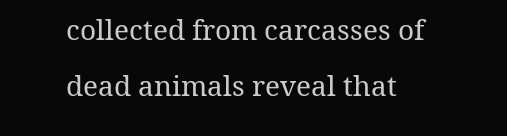collected from carcasses of dead animals reveal that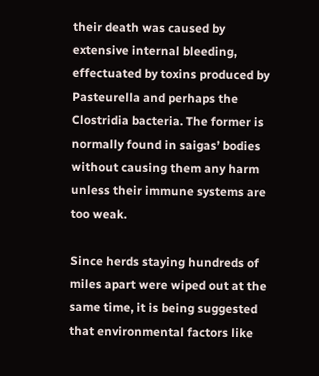their death was caused by extensive internal bleeding, effectuated by toxins produced by Pasteurella and perhaps the Clostridia bacteria. The former is normally found in saigas’ bodies without causing them any harm unless their immune systems are too weak.

Since herds staying hundreds of miles apart were wiped out at the same time, it is being suggested that environmental factors like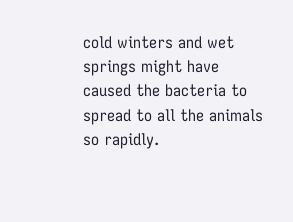cold winters and wet springs might have caused the bacteria to spread to all the animals so rapidly.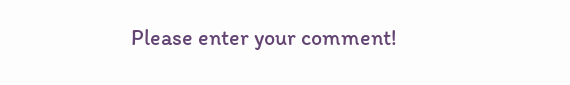Please enter your comment!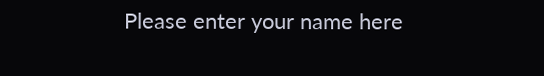Please enter your name here